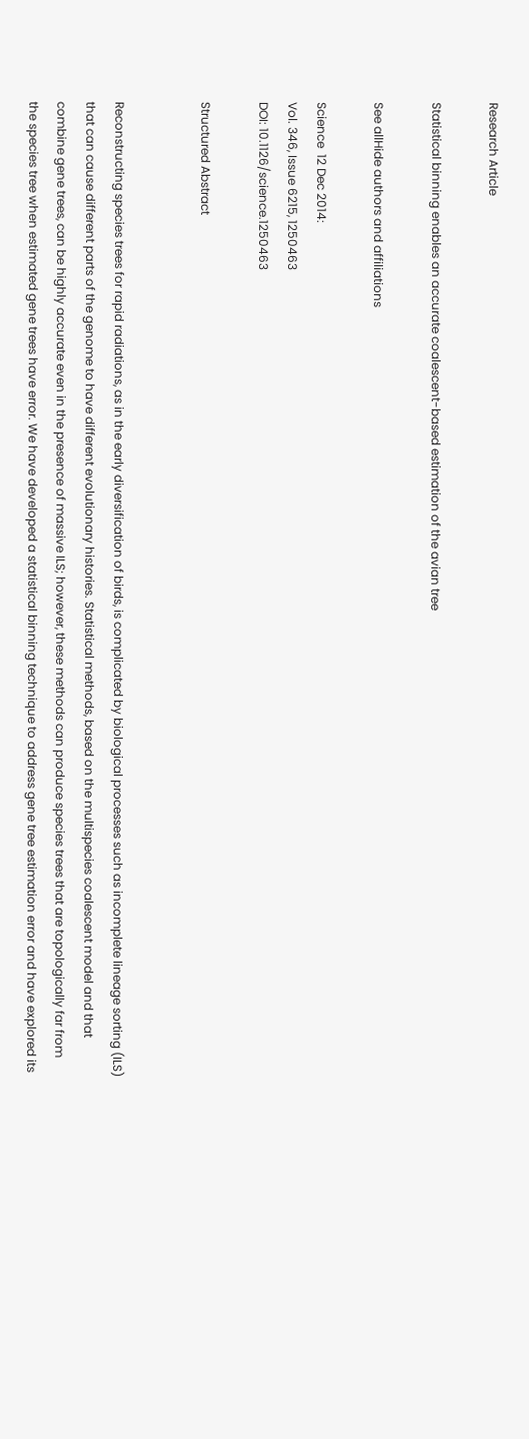Research Article

Statistical binning enables an accurate coalescent-based estimation of the avian tree

See allHide authors and affiliations

Science  12 Dec 2014:
Vol. 346, Issue 6215, 1250463
DOI: 10.1126/science.1250463

Structured Abstract


Reconstructing species trees for rapid radiations, as in the early diversification of birds, is complicated by biological processes such as incomplete lineage sorting (ILS) that can cause different parts of the genome to have different evolutionary histories. Statistical methods, based on the multispecies coalescent model and that combine gene trees, can be highly accurate even in the presence of massive ILS; however, these methods can produce species trees that are topologically far from the species tree when estimated gene trees have error. We have developed a statistical binning technique to address gene tree estimation error and have explored its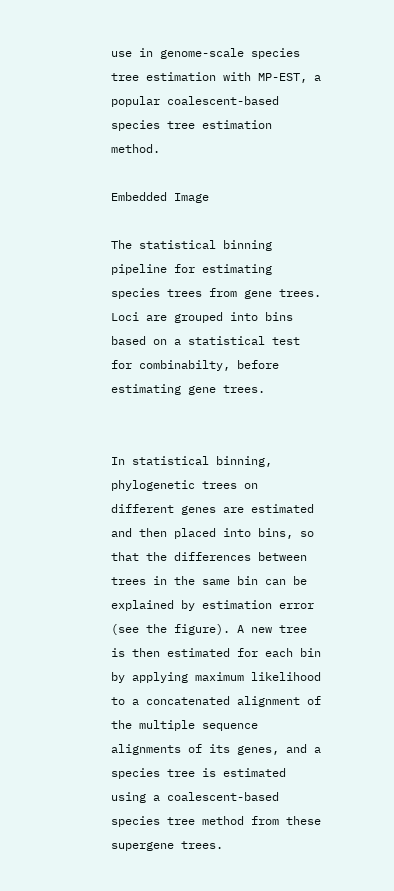use in genome-scale species tree estimation with MP-EST, a popular coalescent-based species tree estimation method.

Embedded Image

The statistical binning pipeline for estimating species trees from gene trees. Loci are grouped into bins based on a statistical test for combinabilty, before estimating gene trees.


In statistical binning, phylogenetic trees on different genes are estimated and then placed into bins, so that the differences between trees in the same bin can be explained by estimation error (see the figure). A new tree is then estimated for each bin by applying maximum likelihood to a concatenated alignment of the multiple sequence alignments of its genes, and a species tree is estimated using a coalescent-based species tree method from these supergene trees.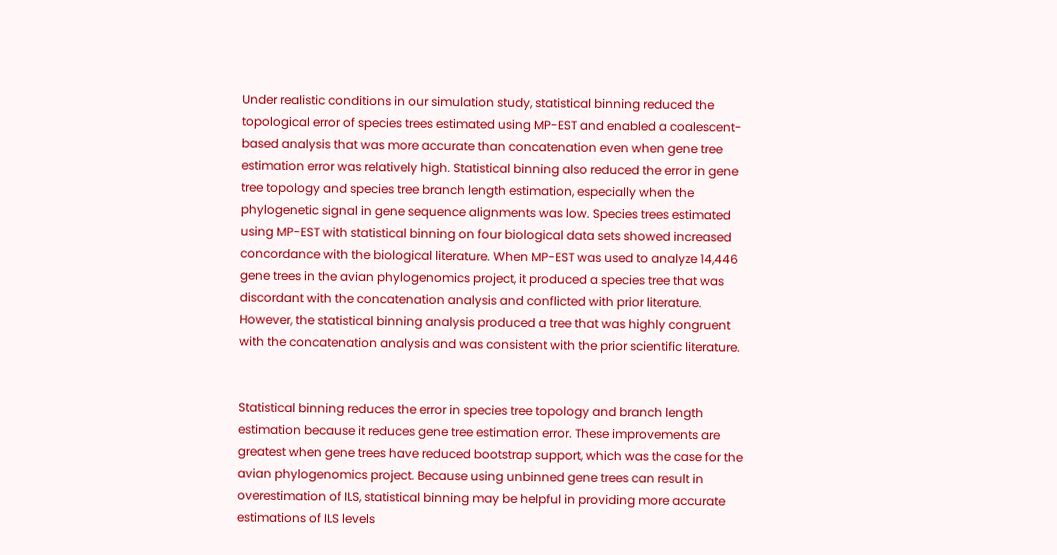Under realistic conditions in our simulation study, statistical binning reduced the topological error of species trees estimated using MP-EST and enabled a coalescent-based analysis that was more accurate than concatenation even when gene tree estimation error was relatively high. Statistical binning also reduced the error in gene tree topology and species tree branch length estimation, especially when the phylogenetic signal in gene sequence alignments was low. Species trees estimated using MP-EST with statistical binning on four biological data sets showed increased concordance with the biological literature. When MP-EST was used to analyze 14,446 gene trees in the avian phylogenomics project, it produced a species tree that was discordant with the concatenation analysis and conflicted with prior literature. However, the statistical binning analysis produced a tree that was highly congruent with the concatenation analysis and was consistent with the prior scientific literature.


Statistical binning reduces the error in species tree topology and branch length estimation because it reduces gene tree estimation error. These improvements are greatest when gene trees have reduced bootstrap support, which was the case for the avian phylogenomics project. Because using unbinned gene trees can result in overestimation of ILS, statistical binning may be helpful in providing more accurate estimations of ILS levels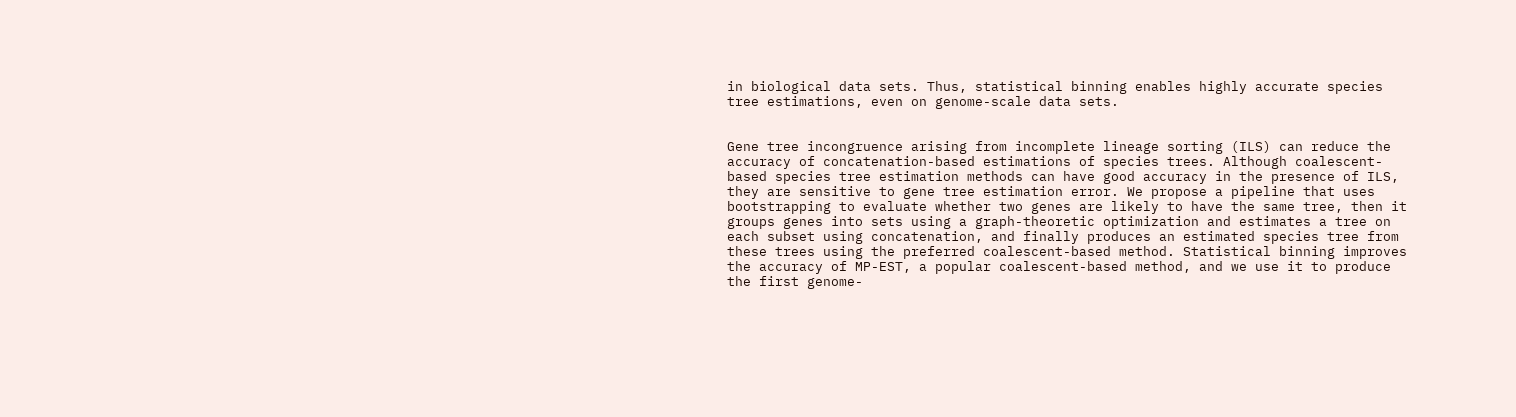in biological data sets. Thus, statistical binning enables highly accurate species tree estimations, even on genome-scale data sets.


Gene tree incongruence arising from incomplete lineage sorting (ILS) can reduce the accuracy of concatenation-based estimations of species trees. Although coalescent-based species tree estimation methods can have good accuracy in the presence of ILS, they are sensitive to gene tree estimation error. We propose a pipeline that uses bootstrapping to evaluate whether two genes are likely to have the same tree, then it groups genes into sets using a graph-theoretic optimization and estimates a tree on each subset using concatenation, and finally produces an estimated species tree from these trees using the preferred coalescent-based method. Statistical binning improves the accuracy of MP-EST, a popular coalescent-based method, and we use it to produce the first genome-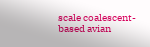scale coalescent-based avian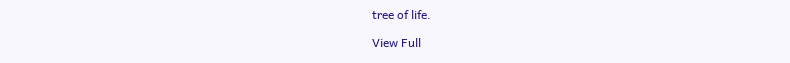tree of life.

View Full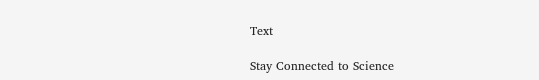Text

Stay Connected to Science